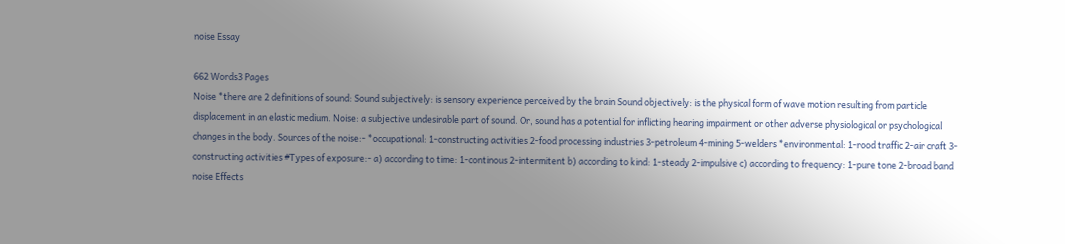noise Essay

662 Words3 Pages
Noise *there are 2 definitions of sound: Sound subjectively: is sensory experience perceived by the brain Sound objectively: is the physical form of wave motion resulting from particle displacement in an elastic medium. Noise: a subjective undesirable part of sound. Or, sound has a potential for inflicting hearing impairment or other adverse physiological or psychological changes in the body. Sources of the noise:- *occupational: 1-constructing activities 2-food processing industries 3-petroleum 4-mining 5-welders *environmental: 1-rood traffic 2-air craft 3-constructing activities #Types of exposure:- a) according to time: 1-continous 2-intermitent b) according to kind: 1-steady 2-impulsive c) according to frequency: 1-pure tone 2-broad band noise Effects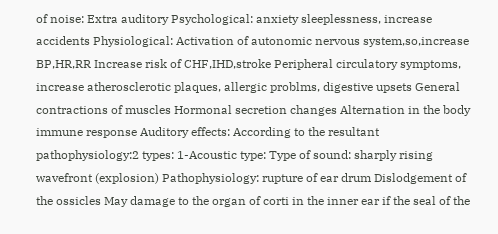of noise: Extra auditory Psychological: anxiety sleeplessness, increase accidents Physiological: Activation of autonomic nervous system,so,increase BP,HR,RR Increase risk of CHF,IHD,stroke Peripheral circulatory symptoms, increase atherosclerotic plaques, allergic problms, digestive upsets General contractions of muscles Hormonal secretion changes Alternation in the body immune response Auditory effects: According to the resultant pathophysiology:2 types: 1-Acoustic type: Type of sound: sharply rising wavefront (explosion) Pathophysiology: rupture of ear drum Dislodgement of the ossicles May damage to the organ of corti in the inner ear if the seal of the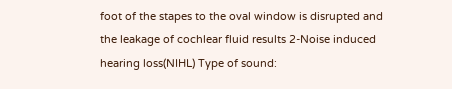foot of the stapes to the oval window is disrupted and the leakage of cochlear fluid results 2-Noise induced hearing loss(NIHL) Type of sound: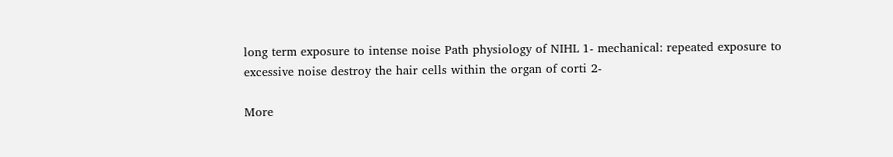long term exposure to intense noise Path physiology of NIHL 1- mechanical: repeated exposure to excessive noise destroy the hair cells within the organ of corti 2-

More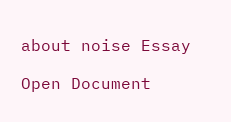about noise Essay

Open Document